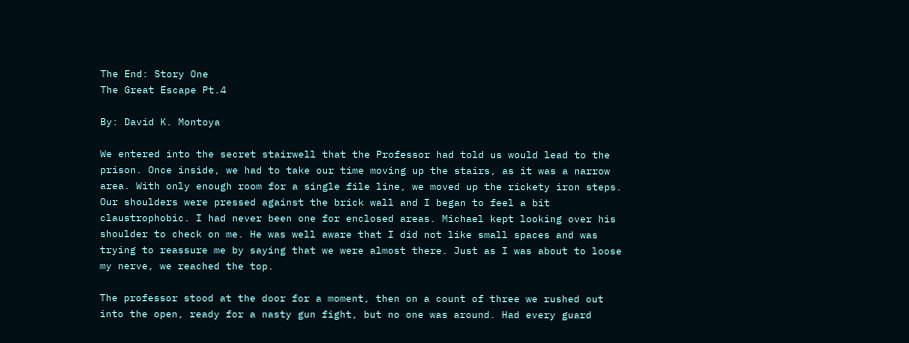The End: Story One
The Great Escape Pt.4

By: David K. Montoya

We entered into the secret stairwell that the Professor had told us would lead to the prison. Once inside, we had to take our time moving up the stairs, as it was a narrow area. With only enough room for a single file line, we moved up the rickety iron steps. Our shoulders were pressed against the brick wall and I began to feel a bit claustrophobic. I had never been one for enclosed areas. Michael kept looking over his shoulder to check on me. He was well aware that I did not like small spaces and was trying to reassure me by saying that we were almost there. Just as I was about to loose my nerve, we reached the top.

The professor stood at the door for a moment, then on a count of three we rushed out into the open, ready for a nasty gun fight, but no one was around. Had every guard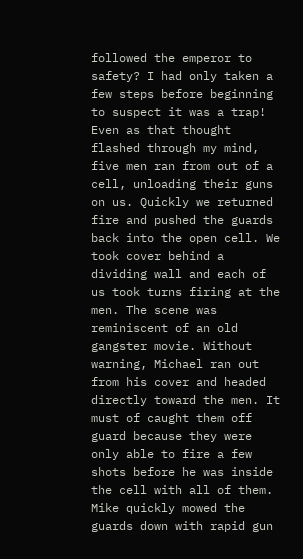followed the emperor to safety? I had only taken a few steps before beginning to suspect it was a trap! Even as that thought flashed through my mind, five men ran from out of a cell, unloading their guns on us. Quickly we returned fire and pushed the guards back into the open cell. We took cover behind a dividing wall and each of us took turns firing at the men. The scene was reminiscent of an old gangster movie. Without warning, Michael ran out from his cover and headed directly toward the men. It must of caught them off guard because they were only able to fire a few shots before he was inside the cell with all of them. Mike quickly mowed the guards down with rapid gun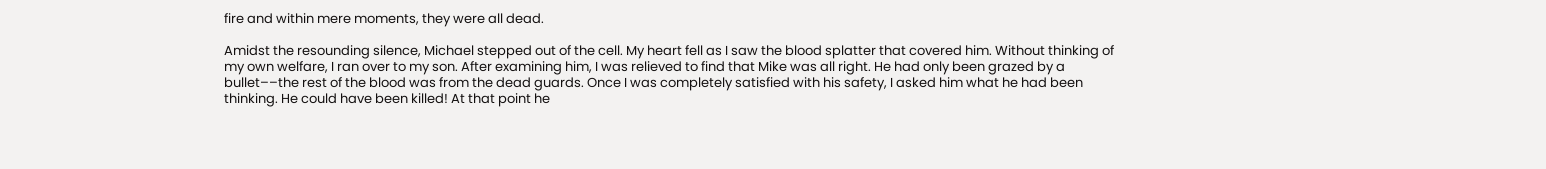fire and within mere moments, they were all dead.

Amidst the resounding silence, Michael stepped out of the cell. My heart fell as I saw the blood splatter that covered him. Without thinking of my own welfare, I ran over to my son. After examining him, I was relieved to find that Mike was all right. He had only been grazed by a bullet––the rest of the blood was from the dead guards. Once I was completely satisfied with his safety, I asked him what he had been thinking. He could have been killed! At that point he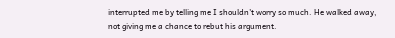interrupted me by telling me I shouldn't worry so much. He walked away, not giving me a chance to rebut his argument.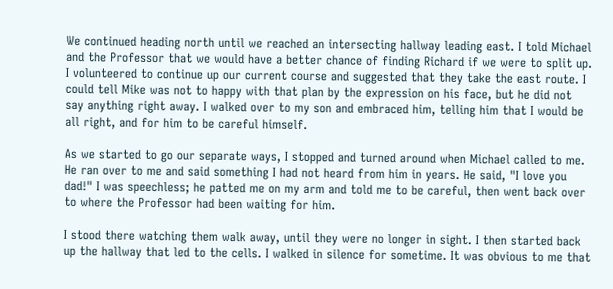We continued heading north until we reached an intersecting hallway leading east. I told Michael and the Professor that we would have a better chance of finding Richard if we were to split up. I volunteered to continue up our current course and suggested that they take the east route. I could tell Mike was not to happy with that plan by the expression on his face, but he did not say anything right away. I walked over to my son and embraced him, telling him that I would be all right, and for him to be careful himself.

As we started to go our separate ways, I stopped and turned around when Michael called to me. He ran over to me and said something I had not heard from him in years. He said, "I love you dad!" I was speechless; he patted me on my arm and told me to be careful, then went back over to where the Professor had been waiting for him.

I stood there watching them walk away, until they were no longer in sight. I then started back up the hallway that led to the cells. I walked in silence for sometime. It was obvious to me that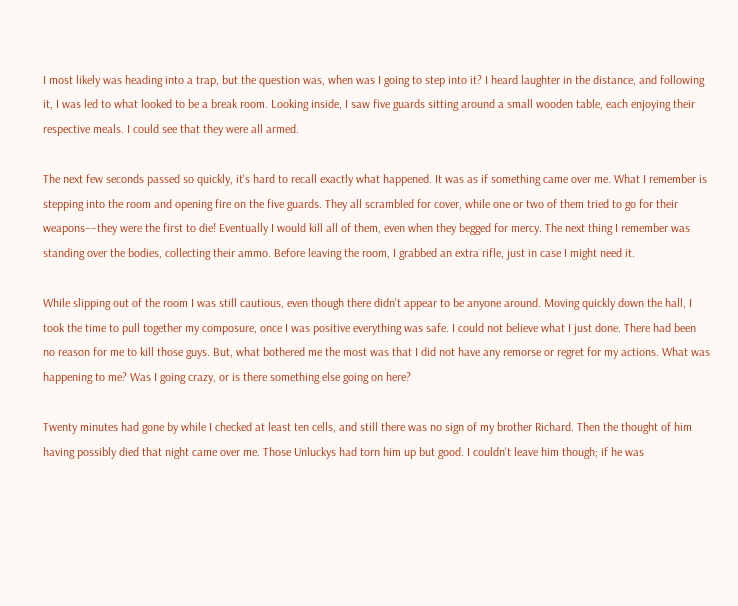I most likely was heading into a trap, but the question was, when was I going to step into it? I heard laughter in the distance, and following it, I was led to what looked to be a break room. Looking inside, I saw five guards sitting around a small wooden table, each enjoying their respective meals. I could see that they were all armed.

The next few seconds passed so quickly, it's hard to recall exactly what happened. It was as if something came over me. What I remember is stepping into the room and opening fire on the five guards. They all scrambled for cover, while one or two of them tried to go for their weapons––they were the first to die! Eventually I would kill all of them, even when they begged for mercy. The next thing I remember was standing over the bodies, collecting their ammo. Before leaving the room, I grabbed an extra rifle, just in case I might need it.

While slipping out of the room I was still cautious, even though there didn't appear to be anyone around. Moving quickly down the hall, I took the time to pull together my composure, once I was positive everything was safe. I could not believe what I just done. There had been no reason for me to kill those guys. But, what bothered me the most was that I did not have any remorse or regret for my actions. What was happening to me? Was I going crazy, or is there something else going on here?

Twenty minutes had gone by while I checked at least ten cells, and still there was no sign of my brother Richard. Then the thought of him having possibly died that night came over me. Those Unluckys had torn him up but good. I couldn't leave him though; if he was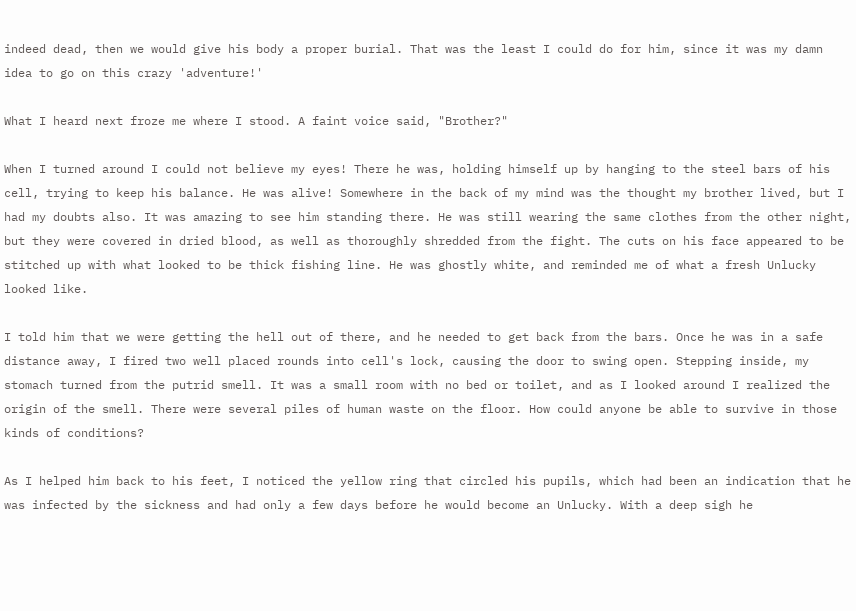indeed dead, then we would give his body a proper burial. That was the least I could do for him, since it was my damn idea to go on this crazy 'adventure!'

What I heard next froze me where I stood. A faint voice said, "Brother?"

When I turned around I could not believe my eyes! There he was, holding himself up by hanging to the steel bars of his cell, trying to keep his balance. He was alive! Somewhere in the back of my mind was the thought my brother lived, but I had my doubts also. It was amazing to see him standing there. He was still wearing the same clothes from the other night, but they were covered in dried blood, as well as thoroughly shredded from the fight. The cuts on his face appeared to be stitched up with what looked to be thick fishing line. He was ghostly white, and reminded me of what a fresh Unlucky looked like.

I told him that we were getting the hell out of there, and he needed to get back from the bars. Once he was in a safe distance away, I fired two well placed rounds into cell's lock, causing the door to swing open. Stepping inside, my stomach turned from the putrid smell. It was a small room with no bed or toilet, and as I looked around I realized the origin of the smell. There were several piles of human waste on the floor. How could anyone be able to survive in those kinds of conditions?

As I helped him back to his feet, I noticed the yellow ring that circled his pupils, which had been an indication that he was infected by the sickness and had only a few days before he would become an Unlucky. With a deep sigh he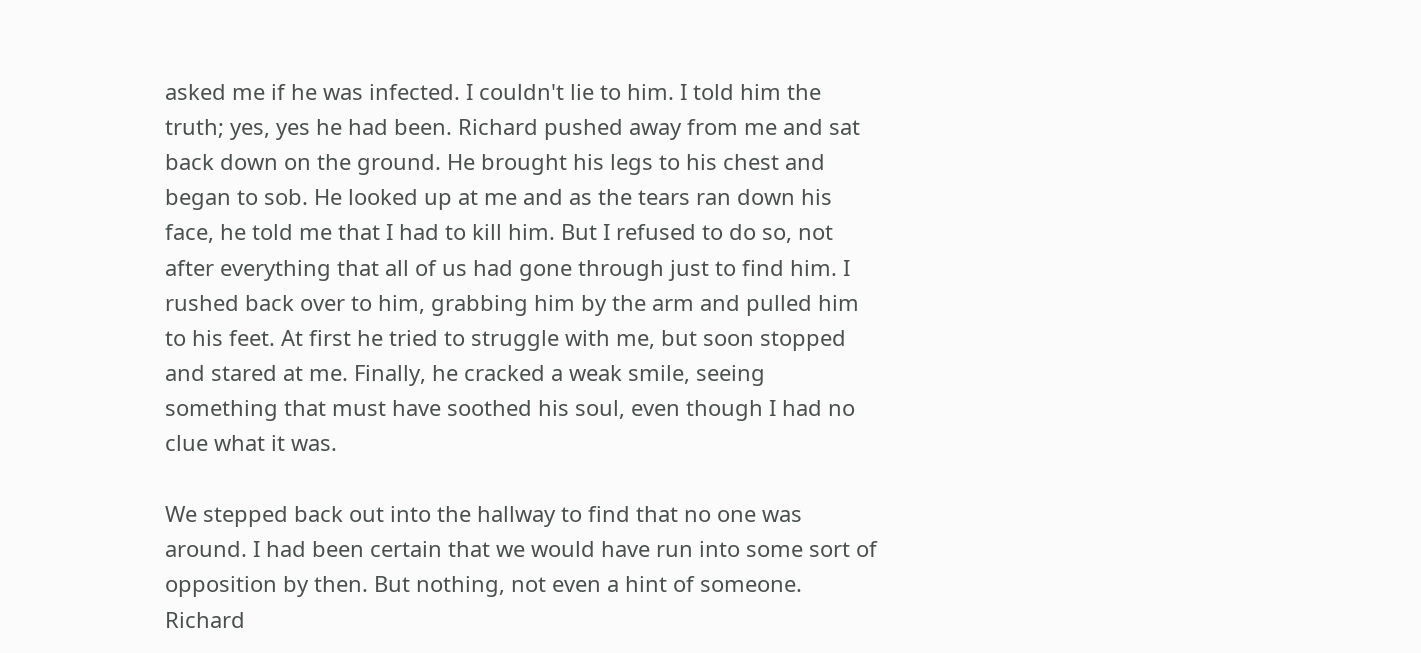asked me if he was infected. I couldn't lie to him. I told him the truth; yes, yes he had been. Richard pushed away from me and sat back down on the ground. He brought his legs to his chest and began to sob. He looked up at me and as the tears ran down his face, he told me that I had to kill him. But I refused to do so, not after everything that all of us had gone through just to find him. I rushed back over to him, grabbing him by the arm and pulled him to his feet. At first he tried to struggle with me, but soon stopped and stared at me. Finally, he cracked a weak smile, seeing something that must have soothed his soul, even though I had no clue what it was.

We stepped back out into the hallway to find that no one was around. I had been certain that we would have run into some sort of opposition by then. But nothing, not even a hint of someone. Richard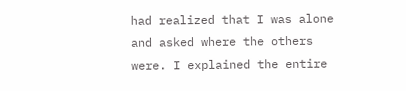had realized that I was alone and asked where the others were. I explained the entire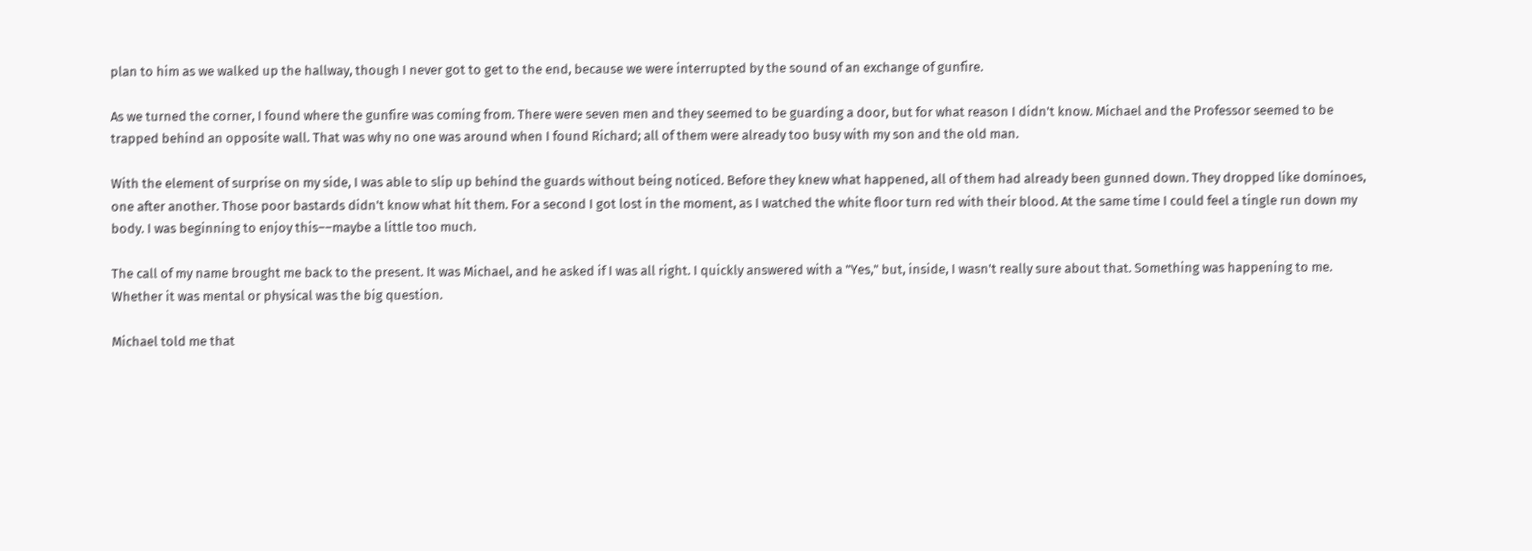plan to him as we walked up the hallway, though I never got to get to the end, because we were interrupted by the sound of an exchange of gunfire.

As we turned the corner, I found where the gunfire was coming from. There were seven men and they seemed to be guarding a door, but for what reason I didn't know. Michael and the Professor seemed to be trapped behind an opposite wall. That was why no one was around when I found Richard; all of them were already too busy with my son and the old man.

With the element of surprise on my side, I was able to slip up behind the guards without being noticed. Before they knew what happened, all of them had already been gunned down. They dropped like dominoes, one after another. Those poor bastards didn't know what hit them. For a second I got lost in the moment, as I watched the white floor turn red with their blood. At the same time I could feel a tingle run down my body. I was beginning to enjoy this––maybe a little too much.

The call of my name brought me back to the present. It was Michael, and he asked if I was all right. I quickly answered with a "Yes," but, inside, I wasn't really sure about that. Something was happening to me. Whether it was mental or physical was the big question.

Michael told me that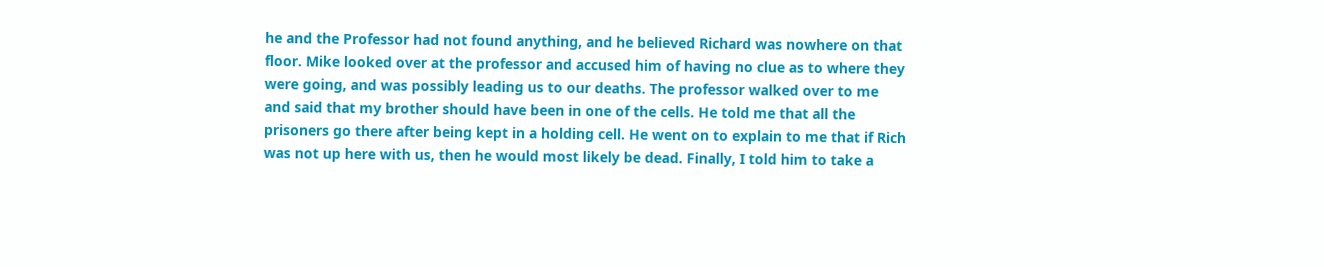he and the Professor had not found anything, and he believed Richard was nowhere on that floor. Mike looked over at the professor and accused him of having no clue as to where they were going, and was possibly leading us to our deaths. The professor walked over to me and said that my brother should have been in one of the cells. He told me that all the prisoners go there after being kept in a holding cell. He went on to explain to me that if Rich was not up here with us, then he would most likely be dead. Finally, I told him to take a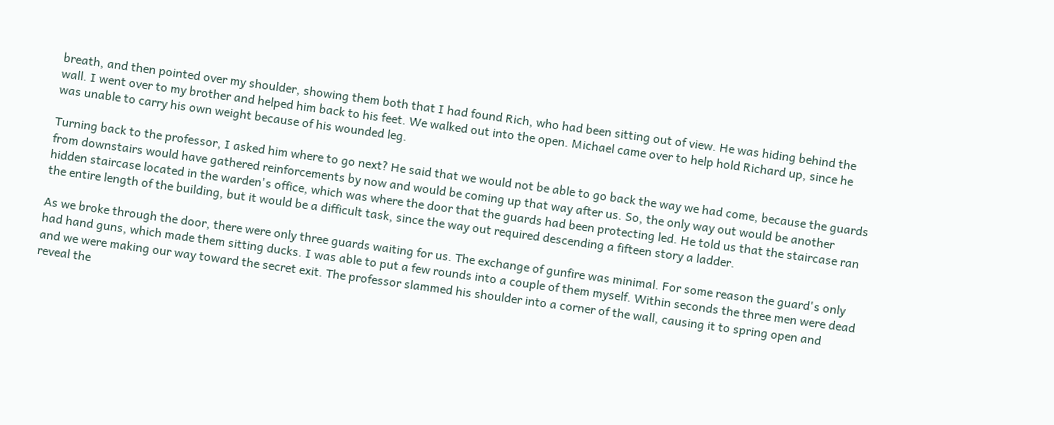breath, and then pointed over my shoulder, showing them both that I had found Rich, who had been sitting out of view. He was hiding behind the wall. I went over to my brother and helped him back to his feet. We walked out into the open. Michael came over to help hold Richard up, since he was unable to carry his own weight because of his wounded leg.

Turning back to the professor, I asked him where to go next? He said that we would not be able to go back the way we had come, because the guards from downstairs would have gathered reinforcements by now and would be coming up that way after us. So, the only way out would be another hidden staircase located in the warden's office, which was where the door that the guards had been protecting led. He told us that the staircase ran the entire length of the building, but it would be a difficult task, since the way out required descending a fifteen story a ladder.

As we broke through the door, there were only three guards waiting for us. The exchange of gunfire was minimal. For some reason the guard's only had hand guns, which made them sitting ducks. I was able to put a few rounds into a couple of them myself. Within seconds the three men were dead and we were making our way toward the secret exit. The professor slammed his shoulder into a corner of the wall, causing it to spring open and reveal the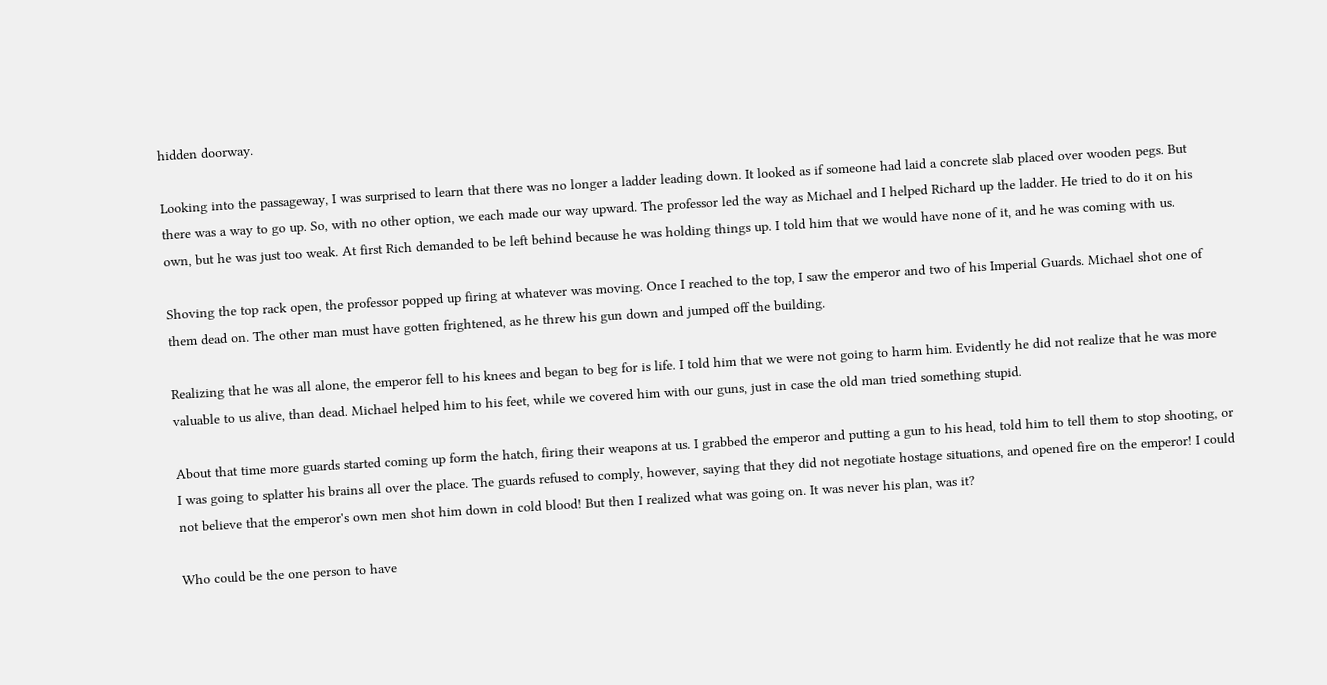hidden doorway.

Looking into the passageway, I was surprised to learn that there was no longer a ladder leading down. It looked as if someone had laid a concrete slab placed over wooden pegs. But there was a way to go up. So, with no other option, we each made our way upward. The professor led the way as Michael and I helped Richard up the ladder. He tried to do it on his own, but he was just too weak. At first Rich demanded to be left behind because he was holding things up. I told him that we would have none of it, and he was coming with us.

Shoving the top rack open, the professor popped up firing at whatever was moving. Once I reached to the top, I saw the emperor and two of his Imperial Guards. Michael shot one of them dead on. The other man must have gotten frightened, as he threw his gun down and jumped off the building.

Realizing that he was all alone, the emperor fell to his knees and began to beg for is life. I told him that we were not going to harm him. Evidently he did not realize that he was more valuable to us alive, than dead. Michael helped him to his feet, while we covered him with our guns, just in case the old man tried something stupid.

About that time more guards started coming up form the hatch, firing their weapons at us. I grabbed the emperor and putting a gun to his head, told him to tell them to stop shooting, or I was going to splatter his brains all over the place. The guards refused to comply, however, saying that they did not negotiate hostage situations, and opened fire on the emperor! I could not believe that the emperor's own men shot him down in cold blood! But then I realized what was going on. It was never his plan, was it?

Who could be the one person to have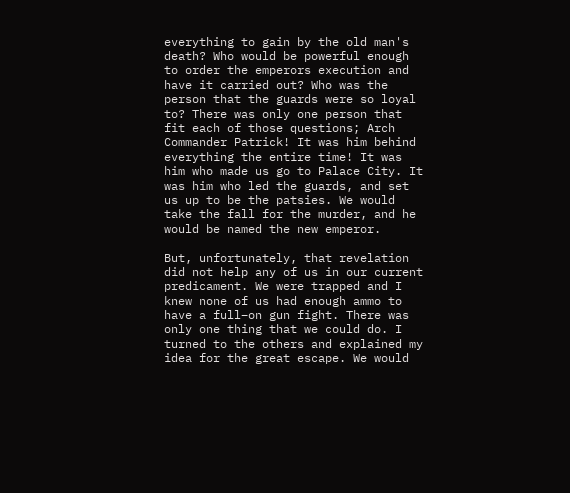everything to gain by the old man's death? Who would be powerful enough to order the emperors execution and have it carried out? Who was the person that the guards were so loyal to? There was only one person that fit each of those questions; Arch Commander Patrick! It was him behind everything the entire time! It was him who made us go to Palace City. It was him who led the guards, and set us up to be the patsies. We would take the fall for the murder, and he would be named the new emperor.

But, unfortunately, that revelation did not help any of us in our current predicament. We were trapped and I knew none of us had enough ammo to have a full–on gun fight. There was only one thing that we could do. I turned to the others and explained my idea for the great escape. We would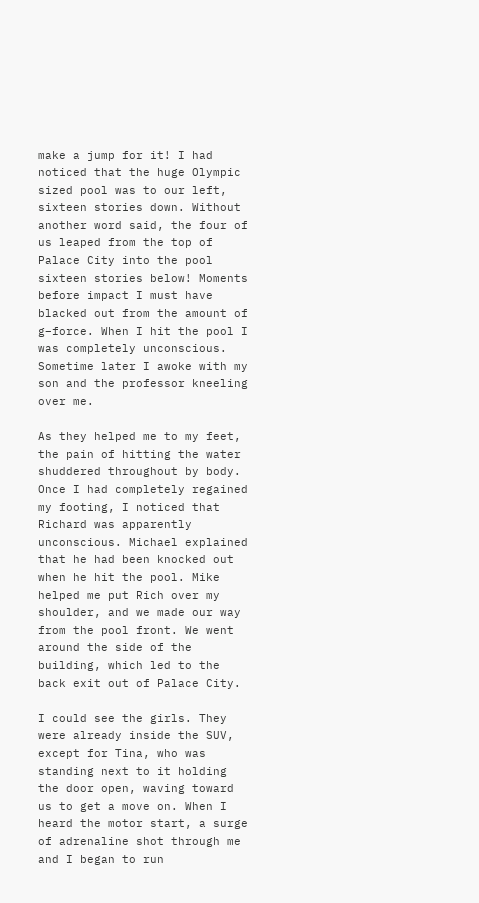make a jump for it! I had noticed that the huge Olympic sized pool was to our left, sixteen stories down. Without another word said, the four of us leaped from the top of Palace City into the pool sixteen stories below! Moments before impact I must have blacked out from the amount of g–force. When I hit the pool I was completely unconscious. Sometime later I awoke with my son and the professor kneeling over me.

As they helped me to my feet, the pain of hitting the water shuddered throughout by body. Once I had completely regained my footing, I noticed that Richard was apparently unconscious. Michael explained that he had been knocked out when he hit the pool. Mike helped me put Rich over my shoulder, and we made our way from the pool front. We went around the side of the building, which led to the back exit out of Palace City.

I could see the girls. They were already inside the SUV, except for Tina, who was standing next to it holding the door open, waving toward us to get a move on. When I heard the motor start, a surge of adrenaline shot through me and I began to run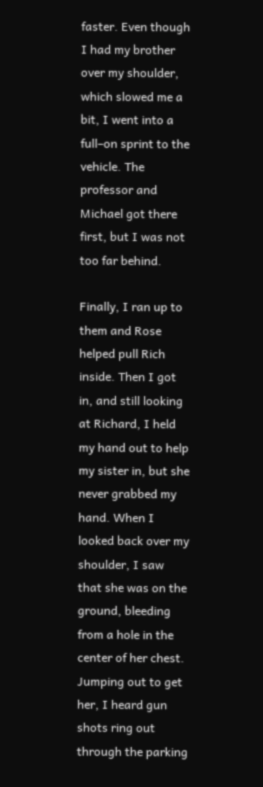faster. Even though I had my brother over my shoulder, which slowed me a bit, I went into a full–on sprint to the vehicle. The professor and Michael got there first, but I was not too far behind.

Finally, I ran up to them and Rose helped pull Rich inside. Then I got in, and still looking at Richard, I held my hand out to help my sister in, but she never grabbed my hand. When I looked back over my shoulder, I saw that she was on the ground, bleeding from a hole in the center of her chest. Jumping out to get her, I heard gun shots ring out through the parking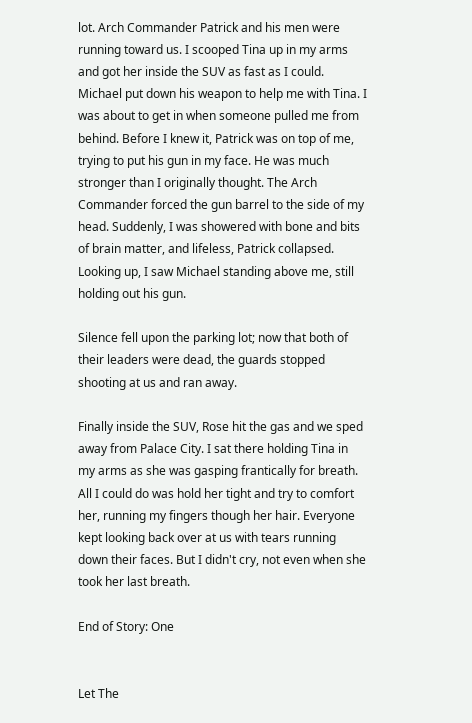lot. Arch Commander Patrick and his men were running toward us. I scooped Tina up in my arms and got her inside the SUV as fast as I could. Michael put down his weapon to help me with Tina. I was about to get in when someone pulled me from behind. Before I knew it, Patrick was on top of me, trying to put his gun in my face. He was much stronger than I originally thought. The Arch Commander forced the gun barrel to the side of my head. Suddenly, I was showered with bone and bits of brain matter, and lifeless, Patrick collapsed. Looking up, I saw Michael standing above me, still holding out his gun.

Silence fell upon the parking lot; now that both of their leaders were dead, the guards stopped shooting at us and ran away.

Finally inside the SUV, Rose hit the gas and we sped away from Palace City. I sat there holding Tina in my arms as she was gasping frantically for breath. All I could do was hold her tight and try to comfort her, running my fingers though her hair. Everyone kept looking back over at us with tears running down their faces. But I didn't cry, not even when she took her last breath.

End of Story: One


Let The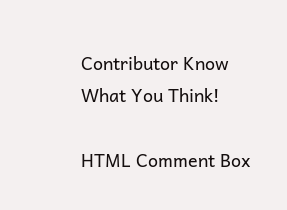Contributor Know What You Think!

HTML Comment Box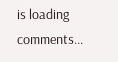is loading comments...